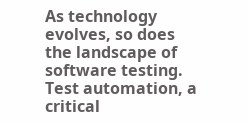As technology evolves, so does the landscape of software testing. Test automation, a critical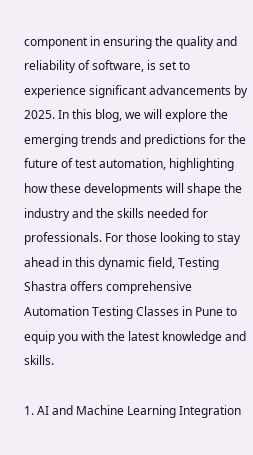component in ensuring the quality and reliability of software, is set to experience significant advancements by 2025. In this blog, we will explore the emerging trends and predictions for the future of test automation, highlighting how these developments will shape the industry and the skills needed for professionals. For those looking to stay ahead in this dynamic field, Testing Shastra offers comprehensive Automation Testing Classes in Pune to equip you with the latest knowledge and skills.

1. AI and Machine Learning Integration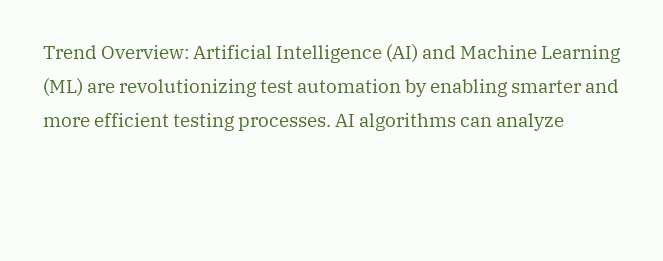Trend Overview: Artificial Intelligence (AI) and Machine Learning (ML) are revolutionizing test automation by enabling smarter and more efficient testing processes. AI algorithms can analyze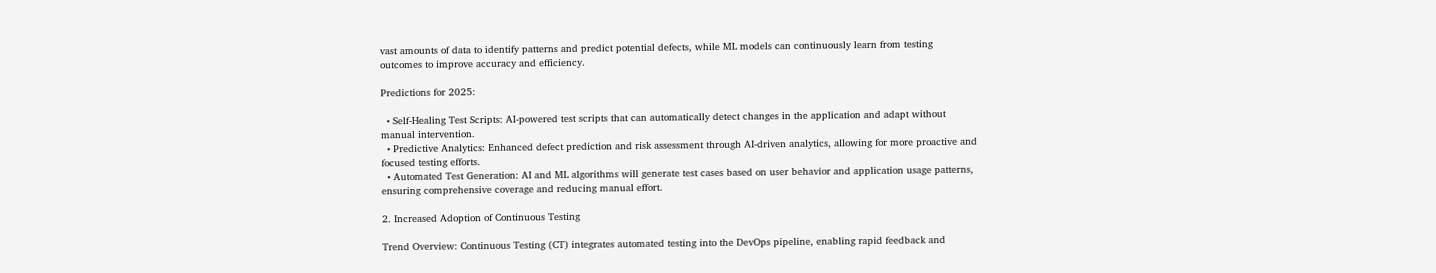vast amounts of data to identify patterns and predict potential defects, while ML models can continuously learn from testing outcomes to improve accuracy and efficiency.

Predictions for 2025:

  • Self-Healing Test Scripts: AI-powered test scripts that can automatically detect changes in the application and adapt without manual intervention.
  • Predictive Analytics: Enhanced defect prediction and risk assessment through AI-driven analytics, allowing for more proactive and focused testing efforts.
  • Automated Test Generation: AI and ML algorithms will generate test cases based on user behavior and application usage patterns, ensuring comprehensive coverage and reducing manual effort.

2. Increased Adoption of Continuous Testing

Trend Overview: Continuous Testing (CT) integrates automated testing into the DevOps pipeline, enabling rapid feedback and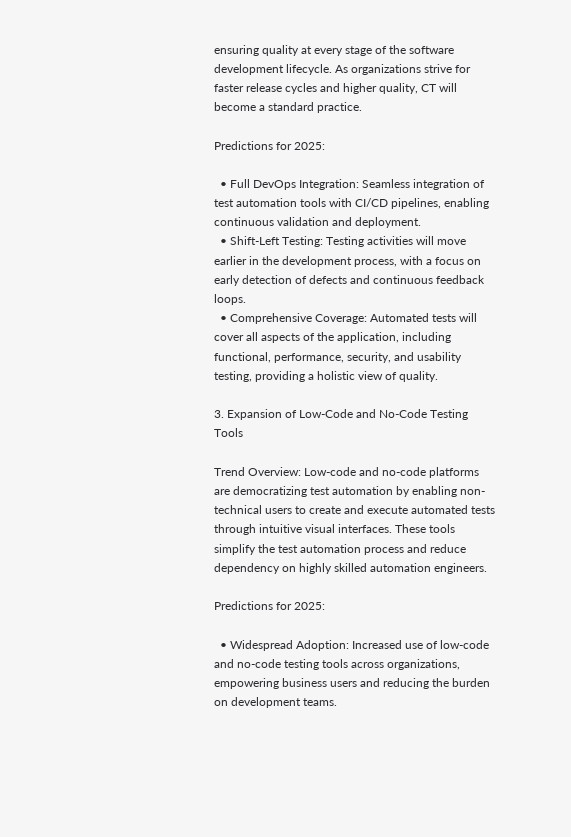ensuring quality at every stage of the software development lifecycle. As organizations strive for faster release cycles and higher quality, CT will become a standard practice.

Predictions for 2025:

  • Full DevOps Integration: Seamless integration of test automation tools with CI/CD pipelines, enabling continuous validation and deployment.
  • Shift-Left Testing: Testing activities will move earlier in the development process, with a focus on early detection of defects and continuous feedback loops.
  • Comprehensive Coverage: Automated tests will cover all aspects of the application, including functional, performance, security, and usability testing, providing a holistic view of quality.

3. Expansion of Low-Code and No-Code Testing Tools

Trend Overview: Low-code and no-code platforms are democratizing test automation by enabling non-technical users to create and execute automated tests through intuitive visual interfaces. These tools simplify the test automation process and reduce dependency on highly skilled automation engineers.

Predictions for 2025:

  • Widespread Adoption: Increased use of low-code and no-code testing tools across organizations, empowering business users and reducing the burden on development teams.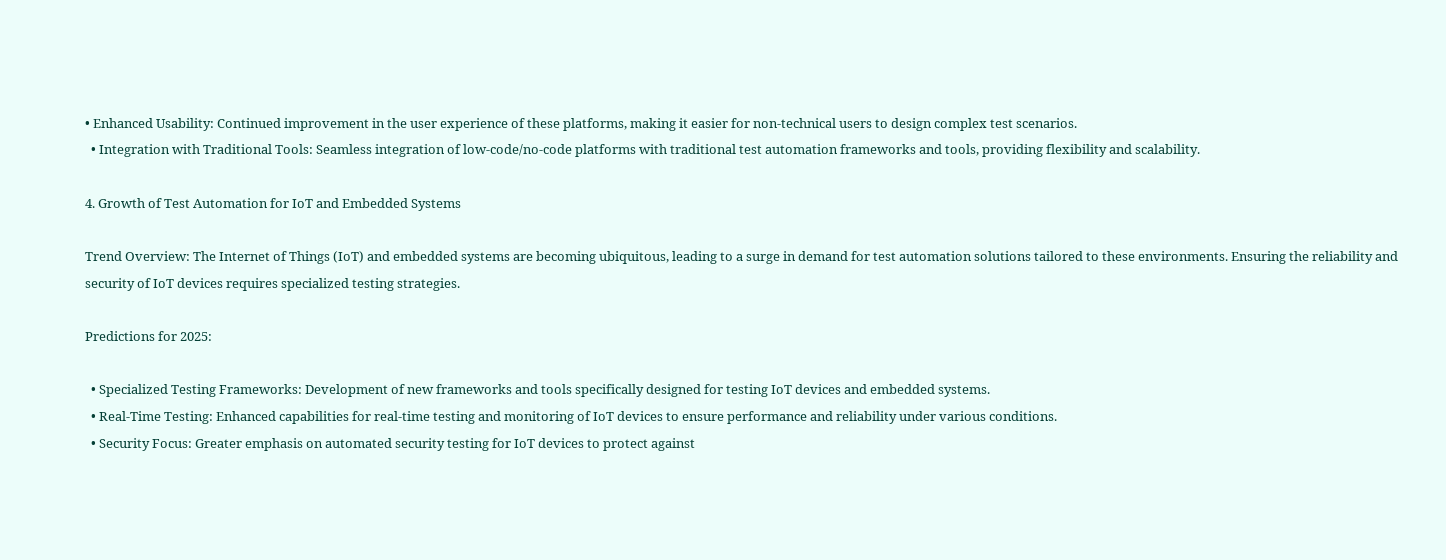• Enhanced Usability: Continued improvement in the user experience of these platforms, making it easier for non-technical users to design complex test scenarios.
  • Integration with Traditional Tools: Seamless integration of low-code/no-code platforms with traditional test automation frameworks and tools, providing flexibility and scalability.

4. Growth of Test Automation for IoT and Embedded Systems

Trend Overview: The Internet of Things (IoT) and embedded systems are becoming ubiquitous, leading to a surge in demand for test automation solutions tailored to these environments. Ensuring the reliability and security of IoT devices requires specialized testing strategies.

Predictions for 2025:

  • Specialized Testing Frameworks: Development of new frameworks and tools specifically designed for testing IoT devices and embedded systems.
  • Real-Time Testing: Enhanced capabilities for real-time testing and monitoring of IoT devices to ensure performance and reliability under various conditions.
  • Security Focus: Greater emphasis on automated security testing for IoT devices to protect against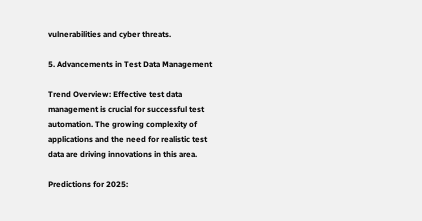vulnerabilities and cyber threats.

5. Advancements in Test Data Management

Trend Overview: Effective test data management is crucial for successful test automation. The growing complexity of applications and the need for realistic test data are driving innovations in this area.

Predictions for 2025: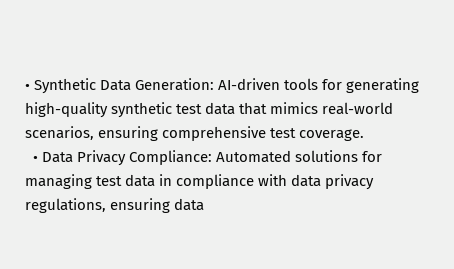• Synthetic Data Generation: AI-driven tools for generating high-quality synthetic test data that mimics real-world scenarios, ensuring comprehensive test coverage.
  • Data Privacy Compliance: Automated solutions for managing test data in compliance with data privacy regulations, ensuring data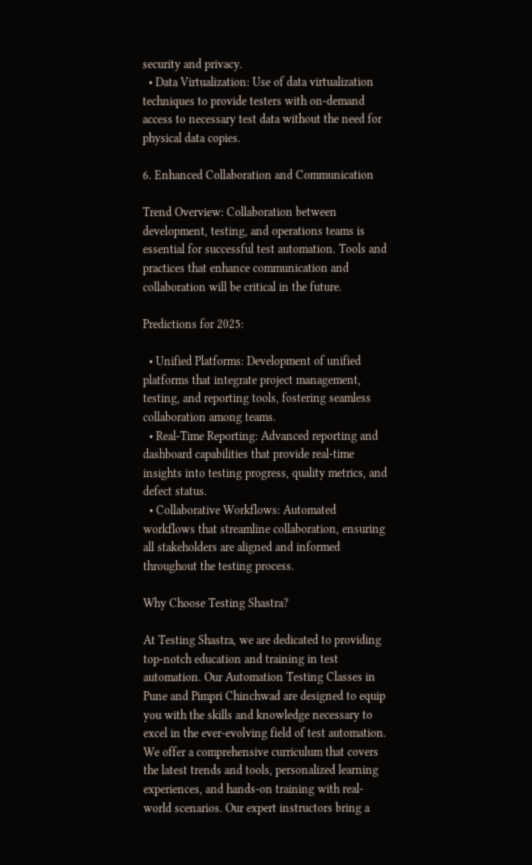security and privacy.
  • Data Virtualization: Use of data virtualization techniques to provide testers with on-demand access to necessary test data without the need for physical data copies.

6. Enhanced Collaboration and Communication

Trend Overview: Collaboration between development, testing, and operations teams is essential for successful test automation. Tools and practices that enhance communication and collaboration will be critical in the future.

Predictions for 2025:

  • Unified Platforms: Development of unified platforms that integrate project management, testing, and reporting tools, fostering seamless collaboration among teams.
  • Real-Time Reporting: Advanced reporting and dashboard capabilities that provide real-time insights into testing progress, quality metrics, and defect status.
  • Collaborative Workflows: Automated workflows that streamline collaboration, ensuring all stakeholders are aligned and informed throughout the testing process.

Why Choose Testing Shastra?

At Testing Shastra, we are dedicated to providing top-notch education and training in test automation. Our Automation Testing Classes in Pune and Pimpri Chinchwad are designed to equip you with the skills and knowledge necessary to excel in the ever-evolving field of test automation. We offer a comprehensive curriculum that covers the latest trends and tools, personalized learning experiences, and hands-on training with real-world scenarios. Our expert instructors bring a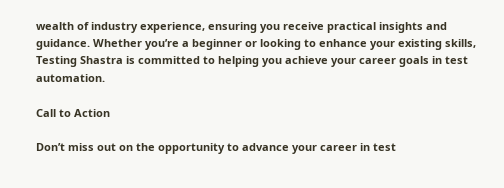wealth of industry experience, ensuring you receive practical insights and guidance. Whether you’re a beginner or looking to enhance your existing skills, Testing Shastra is committed to helping you achieve your career goals in test automation.

Call to Action

Don’t miss out on the opportunity to advance your career in test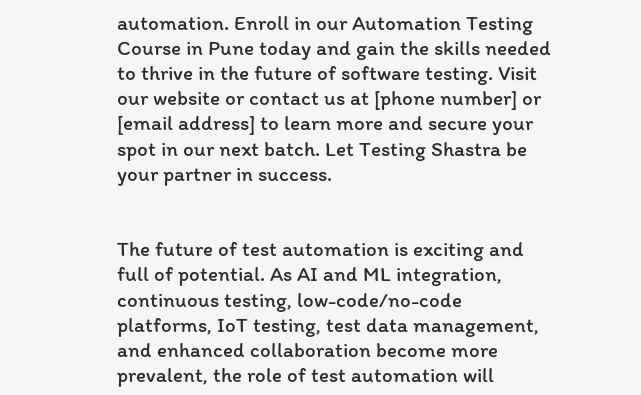automation. Enroll in our Automation Testing Course in Pune today and gain the skills needed to thrive in the future of software testing. Visit our website or contact us at [phone number] or [email address] to learn more and secure your spot in our next batch. Let Testing Shastra be your partner in success.


The future of test automation is exciting and full of potential. As AI and ML integration, continuous testing, low-code/no-code platforms, IoT testing, test data management, and enhanced collaboration become more prevalent, the role of test automation will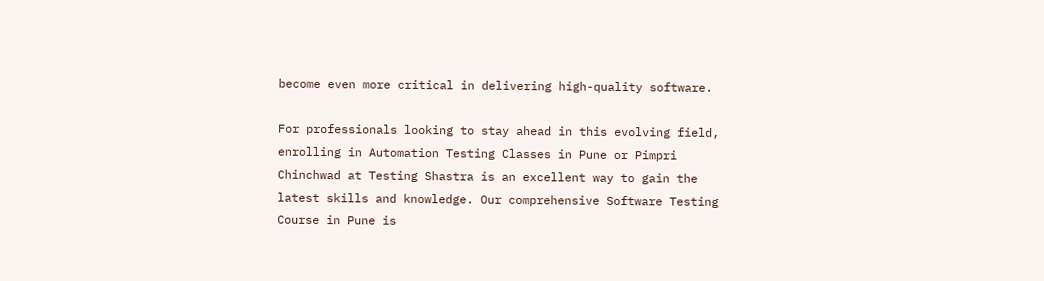become even more critical in delivering high-quality software.

For professionals looking to stay ahead in this evolving field, enrolling in Automation Testing Classes in Pune or Pimpri Chinchwad at Testing Shastra is an excellent way to gain the latest skills and knowledge. Our comprehensive Software Testing Course in Pune is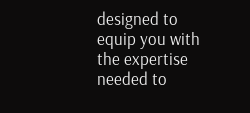designed to equip you with the expertise needed to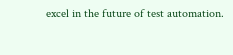excel in the future of test automation.